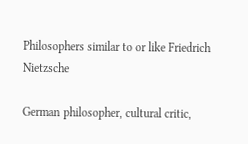Philosophers similar to or like Friedrich Nietzsche

German philosopher, cultural critic,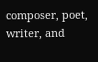composer, poet, writer, and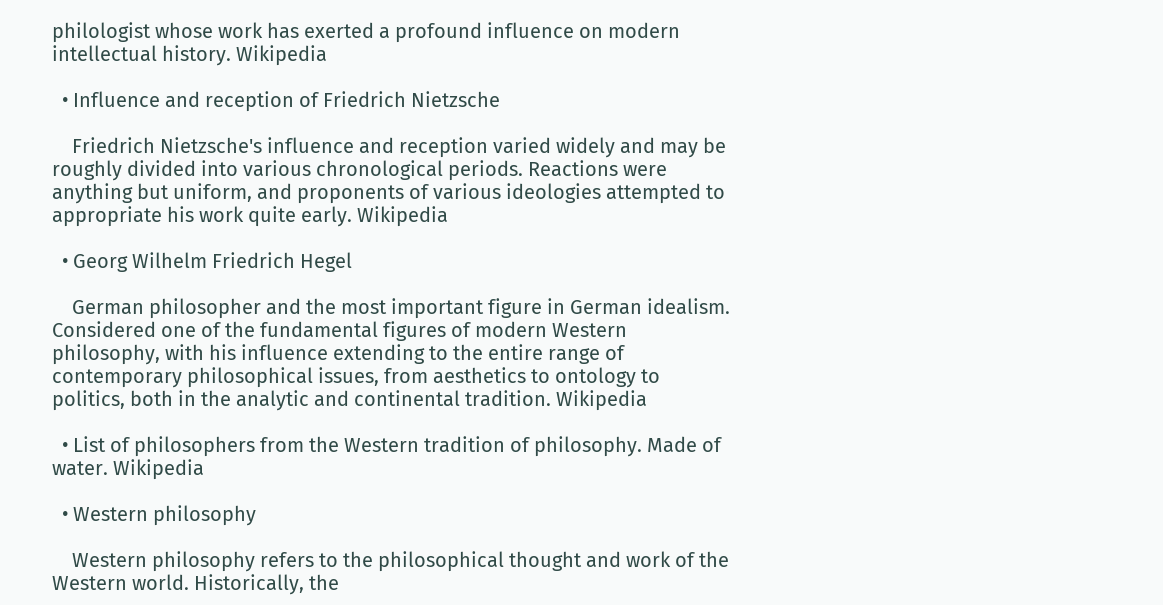philologist whose work has exerted a profound influence on modern intellectual history. Wikipedia

  • Influence and reception of Friedrich Nietzsche

    Friedrich Nietzsche's influence and reception varied widely and may be roughly divided into various chronological periods. Reactions were anything but uniform, and proponents of various ideologies attempted to appropriate his work quite early. Wikipedia

  • Georg Wilhelm Friedrich Hegel

    German philosopher and the most important figure in German idealism. Considered one of the fundamental figures of modern Western philosophy, with his influence extending to the entire range of contemporary philosophical issues, from aesthetics to ontology to politics, both in the analytic and continental tradition. Wikipedia

  • List of philosophers from the Western tradition of philosophy. Made of water. Wikipedia

  • Western philosophy

    Western philosophy refers to the philosophical thought and work of the Western world. Historically, the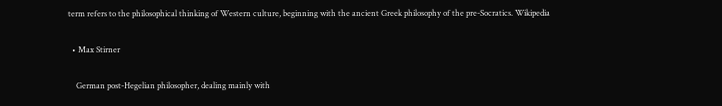term refers to the philosophical thinking of Western culture, beginning with the ancient Greek philosophy of the pre-Socratics. Wikipedia

  • Max Stirner

    German post-Hegelian philosopher, dealing mainly with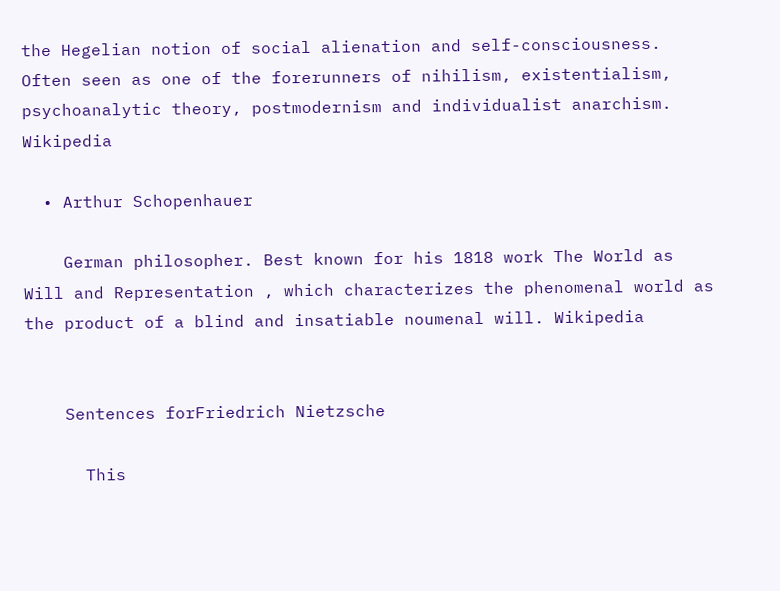the Hegelian notion of social alienation and self-consciousness. Often seen as one of the forerunners of nihilism, existentialism, psychoanalytic theory, postmodernism and individualist anarchism. Wikipedia

  • Arthur Schopenhauer

    German philosopher. Best known for his 1818 work The World as Will and Representation , which characterizes the phenomenal world as the product of a blind and insatiable noumenal will. Wikipedia


    Sentences forFriedrich Nietzsche

      This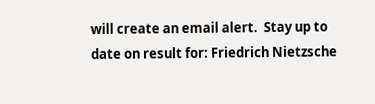will create an email alert.  Stay up to date on result for: Friedrich Nietzsche